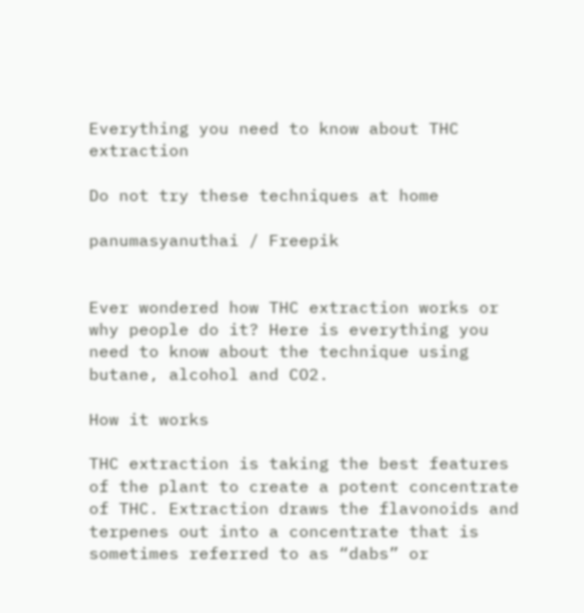Everything you need to know about THC extraction

Do not try these techniques at home

panumasyanuthai / Freepik


Ever wondered how THC extraction works or why people do it? Here is everything you need to know about the technique using butane, alcohol and CO2.

How it works

THC extraction is taking the best features of the plant to create a potent concentrate of THC. Extraction draws the flavonoids and terpenes out into a concentrate that is sometimes referred to as “dabs” or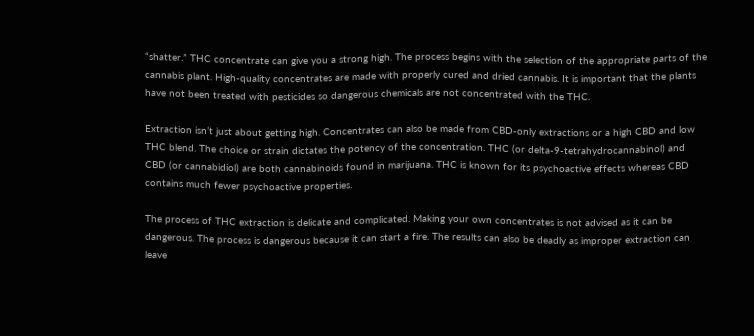“shatter.” THC concentrate can give you a strong high. The process begins with the selection of the appropriate parts of the cannabis plant. High-quality concentrates are made with properly cured and dried cannabis. It is important that the plants have not been treated with pesticides so dangerous chemicals are not concentrated with the THC.

Extraction isn’t just about getting high. Concentrates can also be made from CBD-only extractions or a high CBD and low THC blend. The choice or strain dictates the potency of the concentration. THC (or delta-9-tetrahydrocannabinol) and CBD (or cannabidiol) are both cannabinoids found in marijuana. THC is known for its psychoactive effects whereas CBD contains much fewer psychoactive properties.

The process of THC extraction is delicate and complicated. Making your own concentrates is not advised as it can be dangerous. The process is dangerous because it can start a fire. The results can also be deadly as improper extraction can leave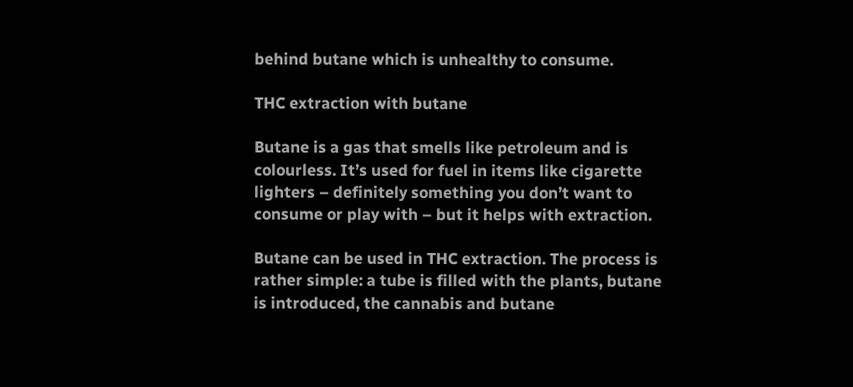behind butane which is unhealthy to consume.

THC extraction with butane

Butane is a gas that smells like petroleum and is colourless. It’s used for fuel in items like cigarette lighters – definitely something you don’t want to consume or play with – but it helps with extraction.

Butane can be used in THC extraction. The process is rather simple: a tube is filled with the plants, butane is introduced, the cannabis and butane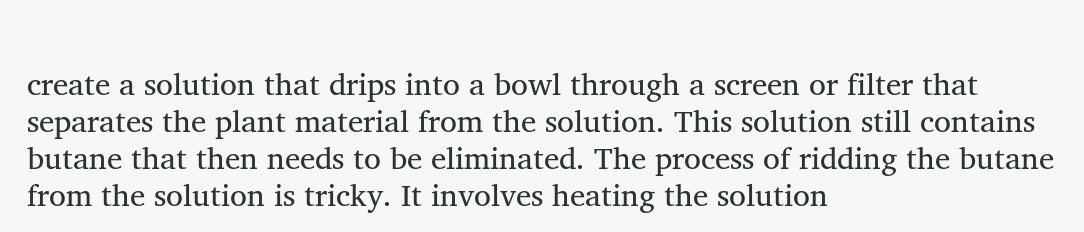create a solution that drips into a bowl through a screen or filter that separates the plant material from the solution. This solution still contains butane that then needs to be eliminated. The process of ridding the butane from the solution is tricky. It involves heating the solution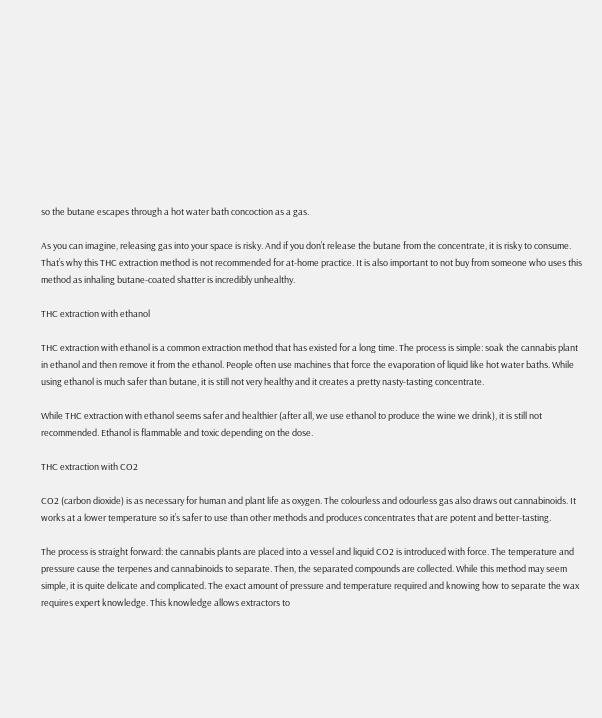so the butane escapes through a hot water bath concoction as a gas.

As you can imagine, releasing gas into your space is risky. And if you don’t release the butane from the concentrate, it is risky to consume. That’s why this THC extraction method is not recommended for at-home practice. It is also important to not buy from someone who uses this method as inhaling butane-coated shatter is incredibly unhealthy.

THC extraction with ethanol

THC extraction with ethanol is a common extraction method that has existed for a long time. The process is simple: soak the cannabis plant in ethanol and then remove it from the ethanol. People often use machines that force the evaporation of liquid like hot water baths. While using ethanol is much safer than butane, it is still not very healthy and it creates a pretty nasty-tasting concentrate.

While THC extraction with ethanol seems safer and healthier (after all, we use ethanol to produce the wine we drink), it is still not recommended. Ethanol is flammable and toxic depending on the dose.

THC extraction with CO2

CO2 (carbon dioxide) is as necessary for human and plant life as oxygen. The colourless and odourless gas also draws out cannabinoids. It works at a lower temperature so it’s safer to use than other methods and produces concentrates that are potent and better-tasting.

The process is straight forward: the cannabis plants are placed into a vessel and liquid CO2 is introduced with force. The temperature and pressure cause the terpenes and cannabinoids to separate. Then, the separated compounds are collected. While this method may seem simple, it is quite delicate and complicated. The exact amount of pressure and temperature required and knowing how to separate the wax requires expert knowledge. This knowledge allows extractors to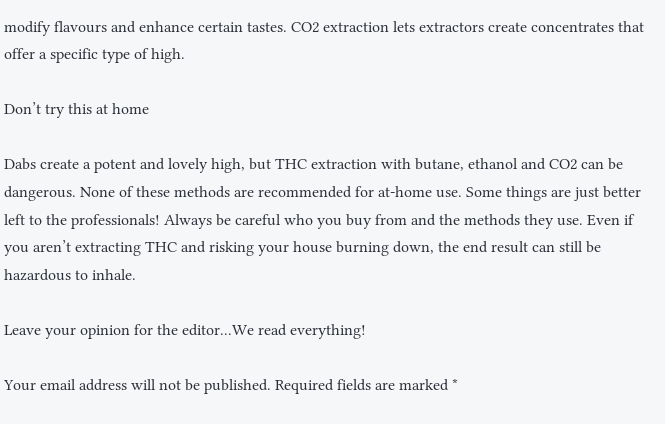modify flavours and enhance certain tastes. CO2 extraction lets extractors create concentrates that offer a specific type of high.

Don’t try this at home

Dabs create a potent and lovely high, but THC extraction with butane, ethanol and CO2 can be dangerous. None of these methods are recommended for at-home use. Some things are just better left to the professionals! Always be careful who you buy from and the methods they use. Even if you aren’t extracting THC and risking your house burning down, the end result can still be hazardous to inhale.

Leave your opinion for the editor...We read everything!

Your email address will not be published. Required fields are marked *